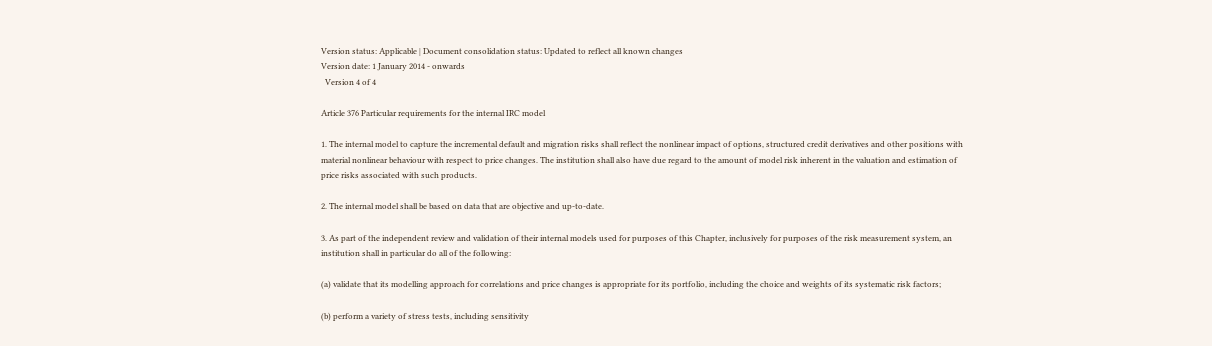Version status: Applicable | Document consolidation status: Updated to reflect all known changes
Version date: 1 January 2014 - onwards
  Version 4 of 4

Article 376 Particular requirements for the internal IRC model

1. The internal model to capture the incremental default and migration risks shall reflect the nonlinear impact of options, structured credit derivatives and other positions with material nonlinear behaviour with respect to price changes. The institution shall also have due regard to the amount of model risk inherent in the valuation and estimation of price risks associated with such products.

2. The internal model shall be based on data that are objective and up-to-date.

3. As part of the independent review and validation of their internal models used for purposes of this Chapter, inclusively for purposes of the risk measurement system, an institution shall in particular do all of the following:

(a) validate that its modelling approach for correlations and price changes is appropriate for its portfolio, including the choice and weights of its systematic risk factors;

(b) perform a variety of stress tests, including sensitivity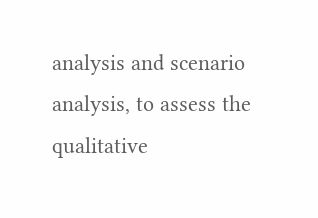analysis and scenario analysis, to assess the qualitative